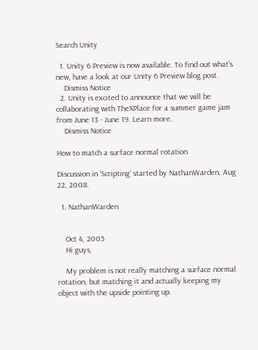Search Unity

  1. Unity 6 Preview is now available. To find out what's new, have a look at our Unity 6 Preview blog post.
    Dismiss Notice
  2. Unity is excited to announce that we will be collaborating with TheXPlace for a summer game jam from June 13 - June 19. Learn more.
    Dismiss Notice

How to match a surface normal rotation

Discussion in 'Scripting' started by NathanWarden, Aug 22, 2008.

  1. NathanWarden


    Oct 4, 2005
    Hi guys,

    My problem is not really matching a surface normal rotation, but matching it and actually keeping my object with the upside pointing up.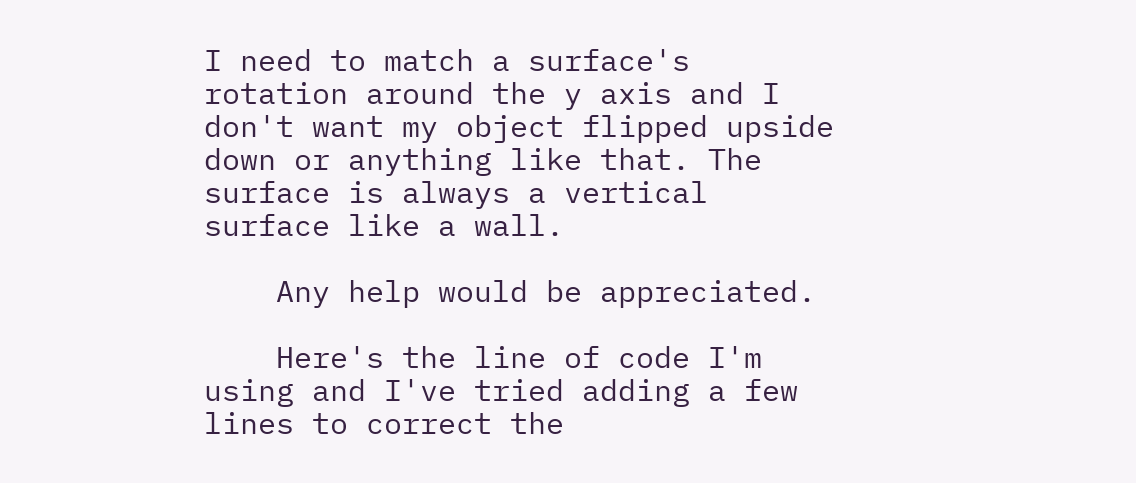I need to match a surface's rotation around the y axis and I don't want my object flipped upside down or anything like that. The surface is always a vertical surface like a wall.

    Any help would be appreciated.

    Here's the line of code I'm using and I've tried adding a few lines to correct the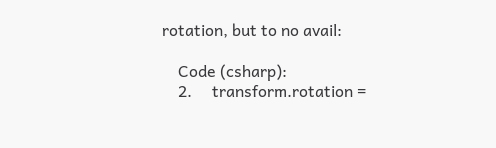rotation, but to no avail:

    Code (csharp):
    2.     transform.rotation =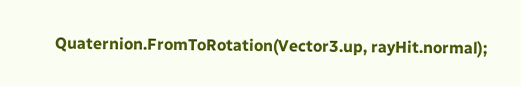Quaternion.FromToRotation(Vector3.up, rayHit.normal);